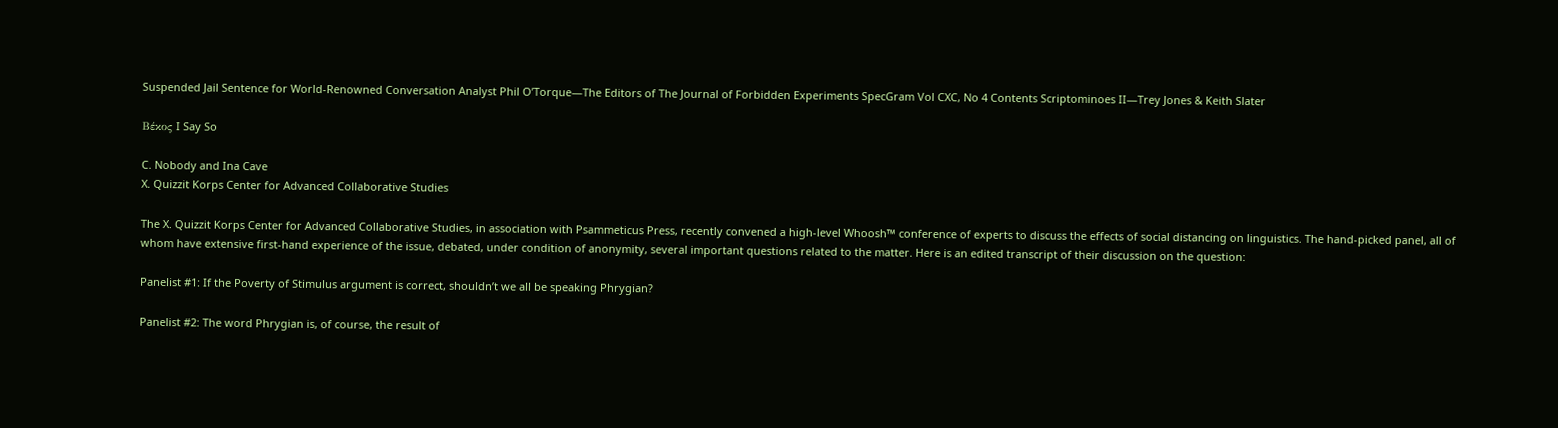Suspended Jail Sentence for World-Renowned Conversation Analyst Phil O’Torque—The Editors of The Journal of Forbidden Experiments SpecGram Vol CXC, No 4 Contents Scriptominoes II—Trey Jones & Keith Slater

Βέκος I Say So

C. Nobody and Ina Cave
X. Quizzit Korps Center for Advanced Collaborative Studies

The X. Quizzit Korps Center for Advanced Collaborative Studies, in association with Psammeticus Press, recently convened a high-level Whoosh™ conference of experts to discuss the effects of social distancing on linguistics. The hand-picked panel, all of whom have extensive first-hand experience of the issue, debated, under condition of anonymity, several important questions related to the matter. Here is an edited transcript of their discussion on the question:

Panelist #1: If the Poverty of Stimulus argument is correct, shouldn’t we all be speaking Phrygian?

Panelist #2: The word Phrygian is, of course, the result of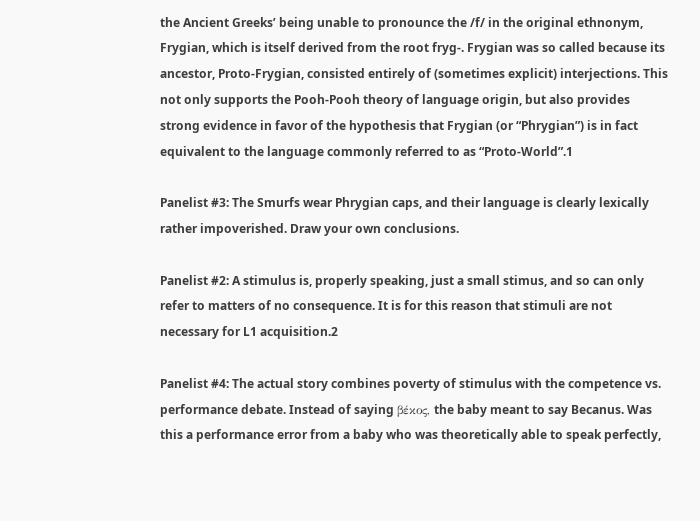the Ancient Greeks’ being unable to pronounce the /f/ in the original ethnonym, Frygian, which is itself derived from the root fryg-. Frygian was so called because its ancestor, Proto-Frygian, consisted entirely of (sometimes explicit) interjections. This not only supports the Pooh-Pooh theory of language origin, but also provides strong evidence in favor of the hypothesis that Frygian (or “Phrygian”) is in fact equivalent to the language commonly referred to as “Proto-World”.1

Panelist #3: The Smurfs wear Phrygian caps, and their language is clearly lexically rather impoverished. Draw your own conclusions.

Panelist #2: A stimulus is, properly speaking, just a small stimus, and so can only refer to matters of no consequence. It is for this reason that stimuli are not necessary for L1 acquisition.2

Panelist #4: The actual story combines poverty of stimulus with the competence vs. performance debate. Instead of saying βέκος, the baby meant to say Becanus. Was this a performance error from a baby who was theoretically able to speak perfectly,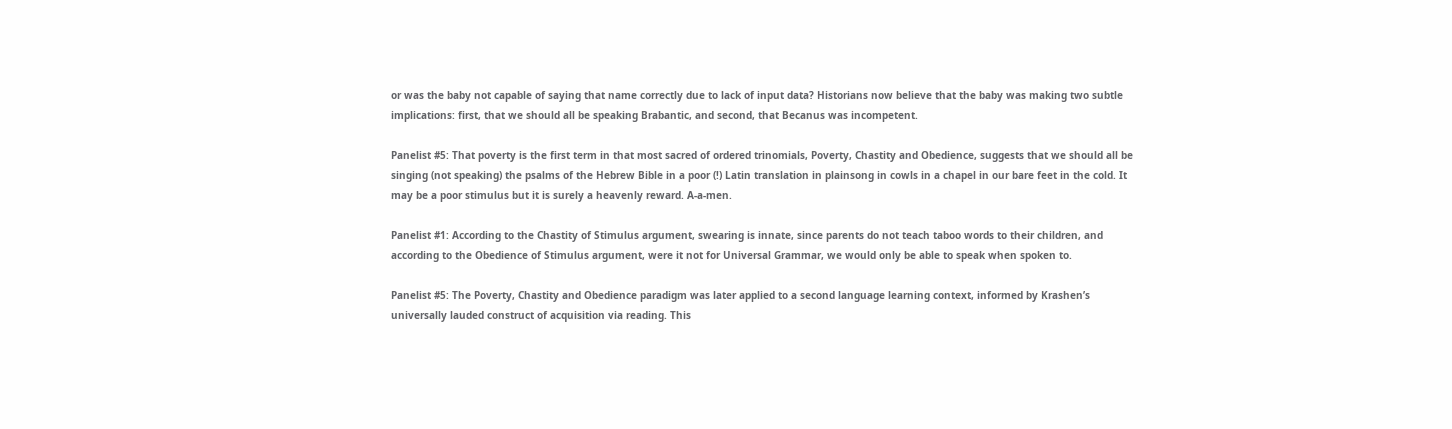or was the baby not capable of saying that name correctly due to lack of input data? Historians now believe that the baby was making two subtle implications: first, that we should all be speaking Brabantic, and second, that Becanus was incompetent.

Panelist #5: That poverty is the first term in that most sacred of ordered trinomials, Poverty, Chastity and Obedience, suggests that we should all be singing (not speaking) the psalms of the Hebrew Bible in a poor (!) Latin translation in plainsong in cowls in a chapel in our bare feet in the cold. It may be a poor stimulus but it is surely a heavenly reward. A-a-men.

Panelist #1: According to the Chastity of Stimulus argument, swearing is innate, since parents do not teach taboo words to their children, and according to the Obedience of Stimulus argument, were it not for Universal Grammar, we would only be able to speak when spoken to.

Panelist #5: The Poverty, Chastity and Obedience paradigm was later applied to a second language learning context, informed by Krashen’s universally lauded construct of acquisition via reading. This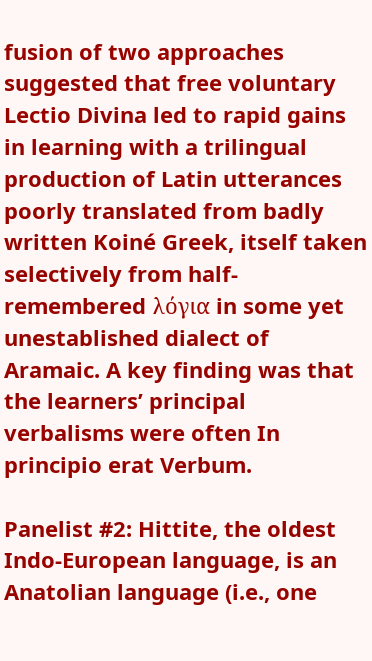fusion of two approaches suggested that free voluntary Lectio Divina led to rapid gains in learning with a trilingual production of Latin utterances poorly translated from badly written Koiné Greek, itself taken selectively from half-remembered λόγια in some yet unestablished dialect of Aramaic. A key finding was that the learners’ principal verbalisms were often In principio erat Verbum.

Panelist #2: Hittite, the oldest Indo-European language, is an Anatolian language (i.e., one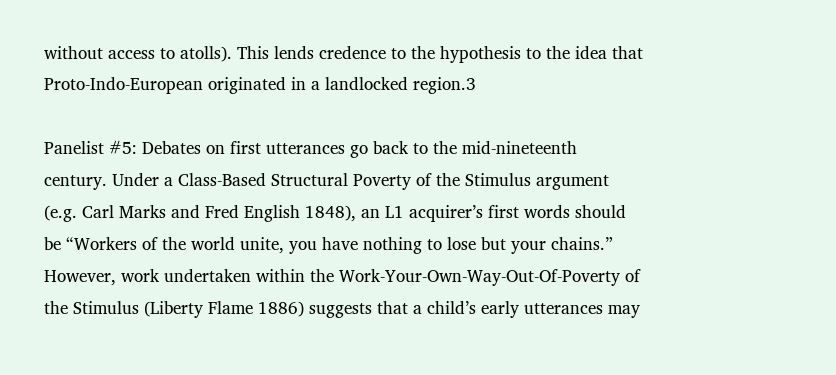without access to atolls). This lends credence to the hypothesis to the idea that Proto-Indo-European originated in a landlocked region.3

Panelist #5: Debates on first utterances go back to the mid-nineteenth century. Under a Class-Based Structural Poverty of the Stimulus argument (e.g. Carl Marks and Fred English 1848), an L1 acquirer’s first words should be “Workers of the world unite, you have nothing to lose but your chains.” However, work undertaken within the Work-Your-Own-Way-Out-Of-Poverty of the Stimulus (Liberty Flame 1886) suggests that a child’s early utterances may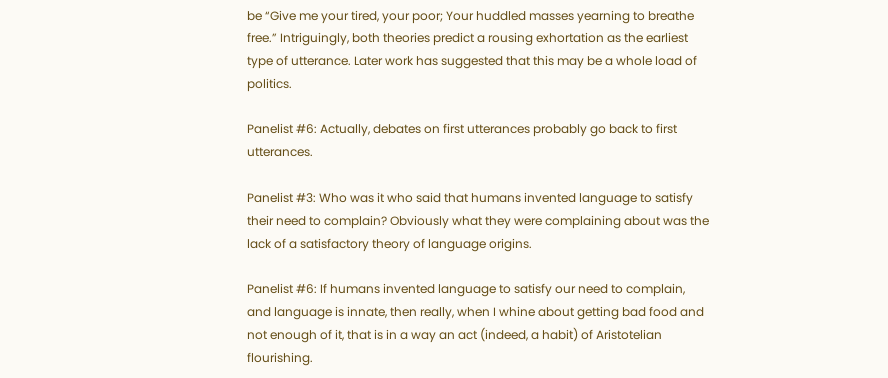be “Give me your tired, your poor; Your huddled masses yearning to breathe free.” Intriguingly, both theories predict a rousing exhortation as the earliest type of utterance. Later work has suggested that this may be a whole load of politics.

Panelist #6: Actually, debates on first utterances probably go back to first utterances.

Panelist #3: Who was it who said that humans invented language to satisfy their need to complain? Obviously what they were complaining about was the lack of a satisfactory theory of language origins.

Panelist #6: If humans invented language to satisfy our need to complain, and language is innate, then really, when I whine about getting bad food and not enough of it, that is in a way an act (indeed, a habit) of Aristotelian flourishing.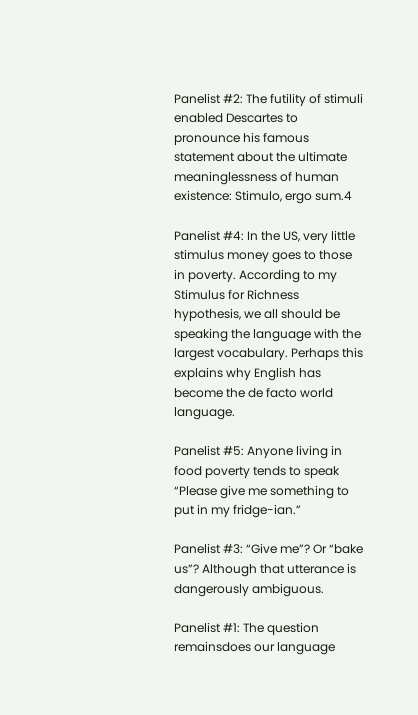Panelist #2: The futility of stimuli enabled Descartes to pronounce his famous statement about the ultimate meaninglessness of human existence: Stimulo, ergo sum.4

Panelist #4: In the US, very little stimulus money goes to those in poverty. According to my Stimulus for Richness hypothesis, we all should be speaking the language with the largest vocabulary. Perhaps this explains why English has become the de facto world language.

Panelist #5: Anyone living in food poverty tends to speak “Please give me something to put in my fridge-ian.”

Panelist #3: “Give me”? Or “bake us”? Although that utterance is dangerously ambiguous.

Panelist #1: The question remainsdoes our language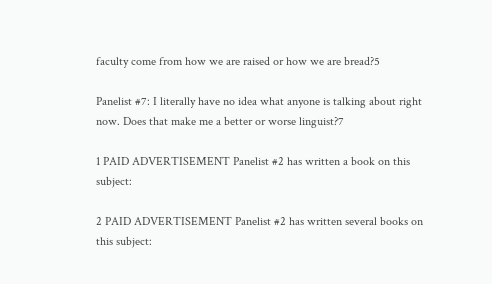faculty come from how we are raised or how we are bread?5

Panelist #7: I literally have no idea what anyone is talking about right now. Does that make me a better or worse linguist?7

1 PAID ADVERTISEMENT Panelist #2 has written a book on this subject:

2 PAID ADVERTISEMENT Panelist #2 has written several books on this subject: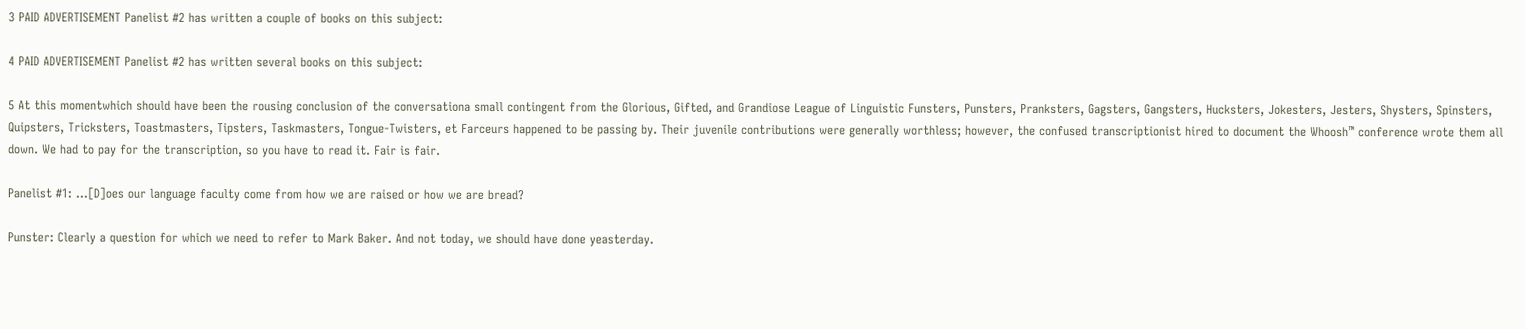3 PAID ADVERTISEMENT Panelist #2 has written a couple of books on this subject:

4 PAID ADVERTISEMENT Panelist #2 has written several books on this subject:

5 At this momentwhich should have been the rousing conclusion of the conversationa small contingent from the Glorious, Gifted, and Grandiose League of Linguistic Funsters, Punsters, Pranksters, Gagsters, Gangsters, Hucksters, Jokesters, Jesters, Shysters, Spinsters, Quipsters, Tricksters, Toastmasters, Tipsters, Taskmasters, Tongue-Twisters, et Farceurs happened to be passing by. Their juvenile contributions were generally worthless; however, the confused transcriptionist hired to document the Whoosh™ conference wrote them all down. We had to pay for the transcription, so you have to read it. Fair is fair.

Panelist #1: ...[D]oes our language faculty come from how we are raised or how we are bread?

Punster: Clearly a question for which we need to refer to Mark Baker. And not today, we should have done yeasterday.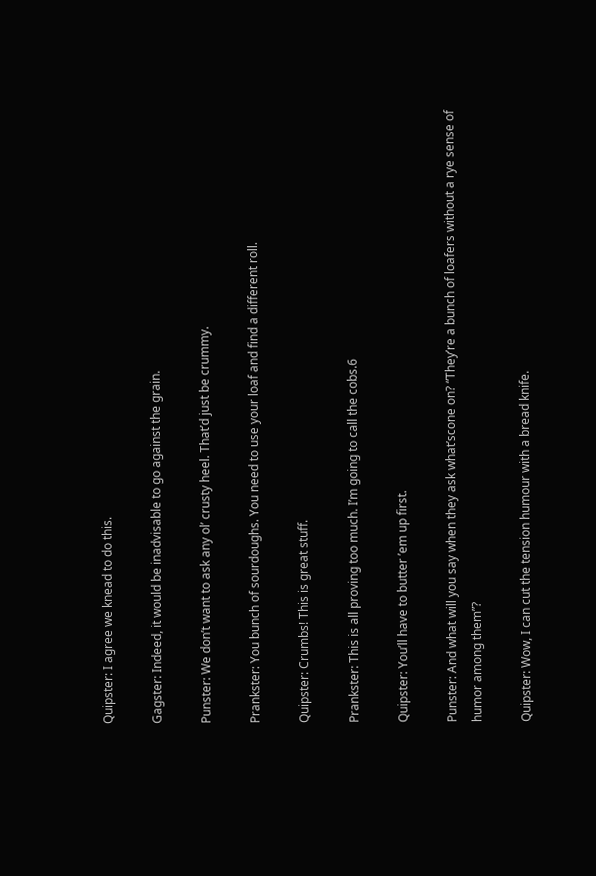Quipster: I agree we knead to do this.

Gagster: Indeed, it would be inadvisable to go against the grain.

Punster: We don’t want to ask any ol’ crusty heel. That’d just be crummy.

Prankster: You bunch of sourdoughs. You need to use your loaf and find a different roll.

Quipster: Crumbs! This is great stuff.

Prankster: This is all proving too much. I’m going to call the cobs.6

Quipster: You’ll have to butter ’em up first.

Punster: And what will you say when they ask what’scone on? “They’re a bunch of loafers without a rye sense of humor among them”?

Quipster: Wow, I can cut the tension humour with a bread knife.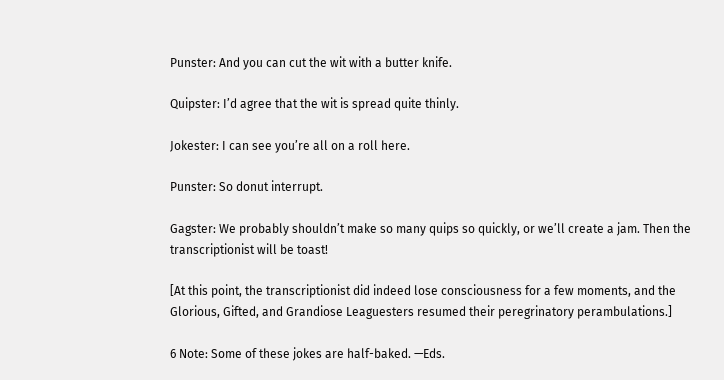Punster: And you can cut the wit with a butter knife.

Quipster: I’d agree that the wit is spread quite thinly.

Jokester: I can see you’re all on a roll here.

Punster: So donut interrupt.

Gagster: We probably shouldn’t make so many quips so quickly, or we’ll create a jam. Then the transcriptionist will be toast!

[At this point, the transcriptionist did indeed lose consciousness for a few moments, and the Glorious, Gifted, and Grandiose Leaguesters resumed their peregrinatory perambulations.]

6 Note: Some of these jokes are half-baked. —Eds.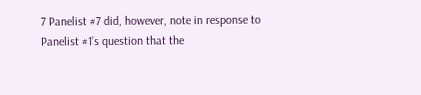7 Panelist #7 did, however, note in response to Panelist #1’s question that the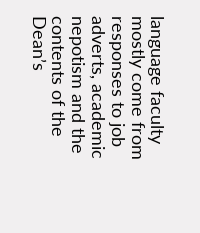language faculty mostly come from responses to job adverts, academic nepotism and the contents of the Dean’s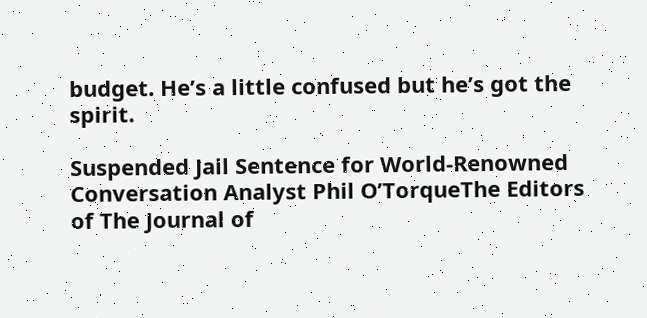budget. He’s a little confused but he’s got the spirit.

Suspended Jail Sentence for World-Renowned Conversation Analyst Phil O’TorqueThe Editors of The Journal of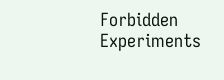Forbidden Experiments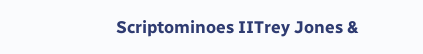Scriptominoes IITrey Jones &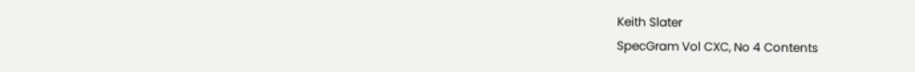Keith Slater
SpecGram Vol CXC, No 4 Contents